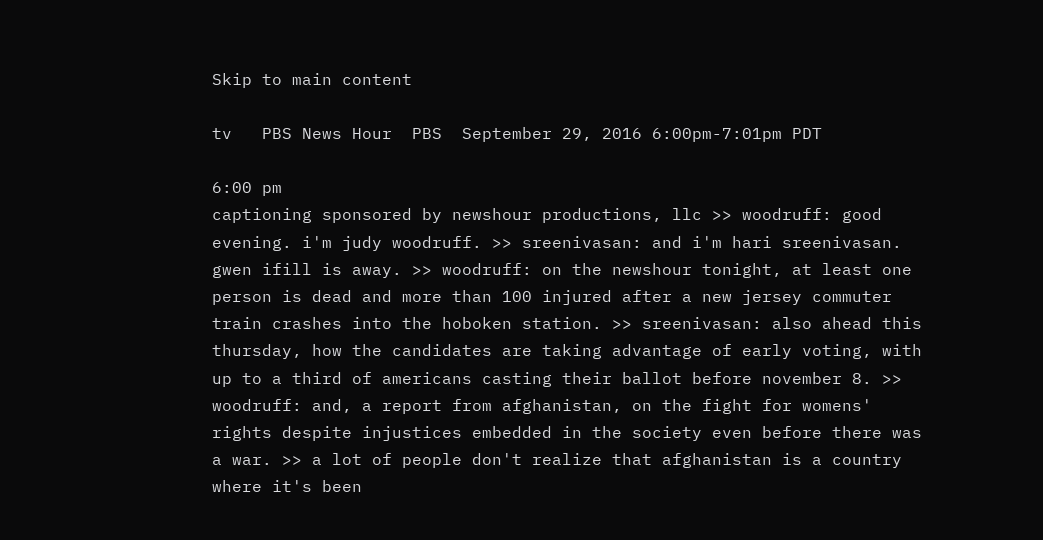Skip to main content

tv   PBS News Hour  PBS  September 29, 2016 6:00pm-7:01pm PDT

6:00 pm
captioning sponsored by newshour productions, llc >> woodruff: good evening. i'm judy woodruff. >> sreenivasan: and i'm hari sreenivasan. gwen ifill is away. >> woodruff: on the newshour tonight, at least one person is dead and more than 100 injured after a new jersey commuter train crashes into the hoboken station. >> sreenivasan: also ahead this thursday, how the candidates are taking advantage of early voting, with up to a third of americans casting their ballot before november 8. >> woodruff: and, a report from afghanistan, on the fight for womens' rights despite injustices embedded in the society even before there was a war. >> a lot of people don't realize that afghanistan is a country where it's been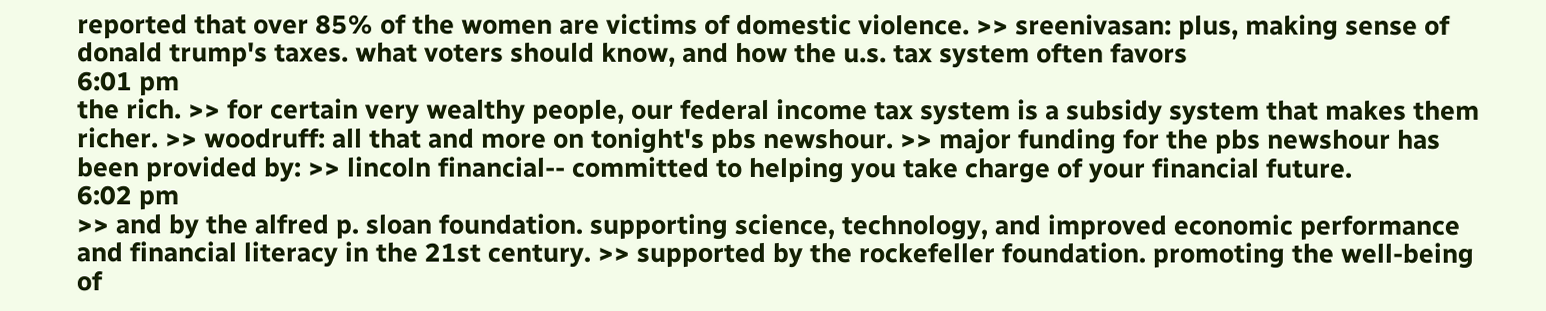reported that over 85% of the women are victims of domestic violence. >> sreenivasan: plus, making sense of donald trump's taxes. what voters should know, and how the u.s. tax system often favors
6:01 pm
the rich. >> for certain very wealthy people, our federal income tax system is a subsidy system that makes them richer. >> woodruff: all that and more on tonight's pbs newshour. >> major funding for the pbs newshour has been provided by: >> lincoln financial-- committed to helping you take charge of your financial future.
6:02 pm
>> and by the alfred p. sloan foundation. supporting science, technology, and improved economic performance and financial literacy in the 21st century. >> supported by the rockefeller foundation. promoting the well-being of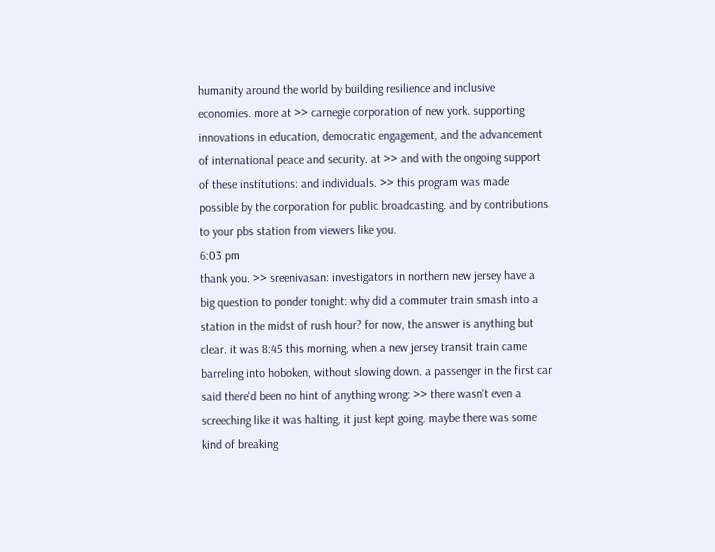humanity around the world by building resilience and inclusive economies. more at >> carnegie corporation of new york. supporting innovations in education, democratic engagement, and the advancement of international peace and security. at >> and with the ongoing support of these institutions: and individuals. >> this program was made possible by the corporation for public broadcasting. and by contributions to your pbs station from viewers like you.
6:03 pm
thank you. >> sreenivasan: investigators in northern new jersey have a big question to ponder tonight: why did a commuter train smash into a station in the midst of rush hour? for now, the answer is anything but clear. it was 8:45 this morning, when a new jersey transit train came barreling into hoboken, without slowing down. a passenger in the first car said there'd been no hint of anything wrong: >> there wasn't even a screeching like it was halting, it just kept going. maybe there was some kind of breaking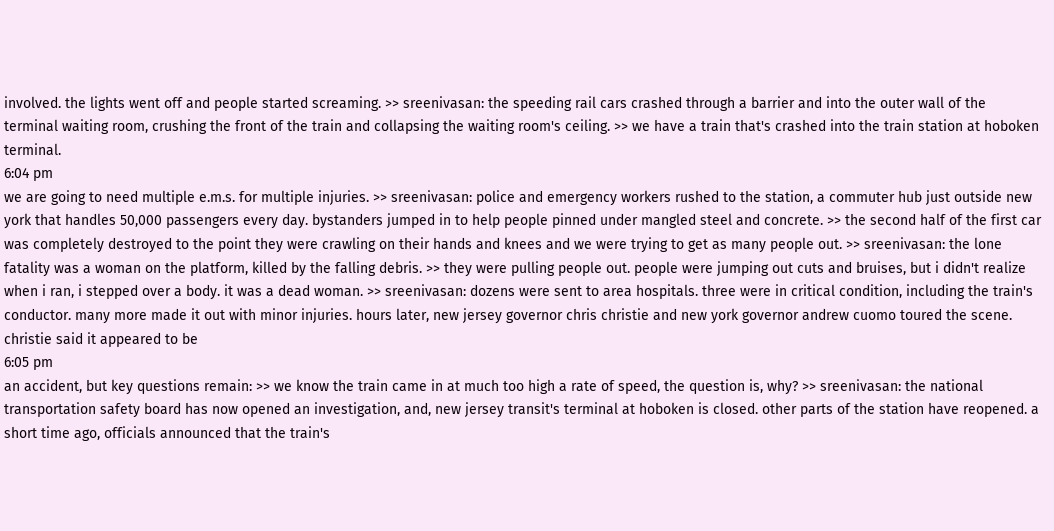involved. the lights went off and people started screaming. >> sreenivasan: the speeding rail cars crashed through a barrier and into the outer wall of the terminal waiting room, crushing the front of the train and collapsing the waiting room's ceiling. >> we have a train that's crashed into the train station at hoboken terminal.
6:04 pm
we are going to need multiple e.m.s. for multiple injuries. >> sreenivasan: police and emergency workers rushed to the station, a commuter hub just outside new york that handles 50,000 passengers every day. bystanders jumped in to help people pinned under mangled steel and concrete. >> the second half of the first car was completely destroyed to the point they were crawling on their hands and knees and we were trying to get as many people out. >> sreenivasan: the lone fatality was a woman on the platform, killed by the falling debris. >> they were pulling people out. people were jumping out cuts and bruises, but i didn't realize when i ran, i stepped over a body. it was a dead woman. >> sreenivasan: dozens were sent to area hospitals. three were in critical condition, including the train's conductor. many more made it out with minor injuries. hours later, new jersey governor chris christie and new york governor andrew cuomo toured the scene. christie said it appeared to be
6:05 pm
an accident, but key questions remain: >> we know the train came in at much too high a rate of speed, the question is, why? >> sreenivasan: the national transportation safety board has now opened an investigation, and, new jersey transit's terminal at hoboken is closed. other parts of the station have reopened. a short time ago, officials announced that the train's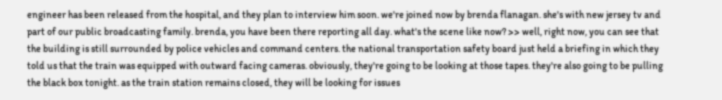engineer has been released from the hospital, and they plan to interview him soon. we're joined now by brenda flanagan. she's with new jersey tv and part of our public broadcasting family. brenda, you have been there reporting all day. what's the scene like now? >> well, right now, you can see that the building is still surrounded by police vehicles and command centers. the national transportation safety board just held a briefing in which they told us that the train was equipped with outward facing cameras. obviously, they're going to be looking at those tapes. they're also going to be pulling the black box tonight. as the train station remains closed, they will be looking for issues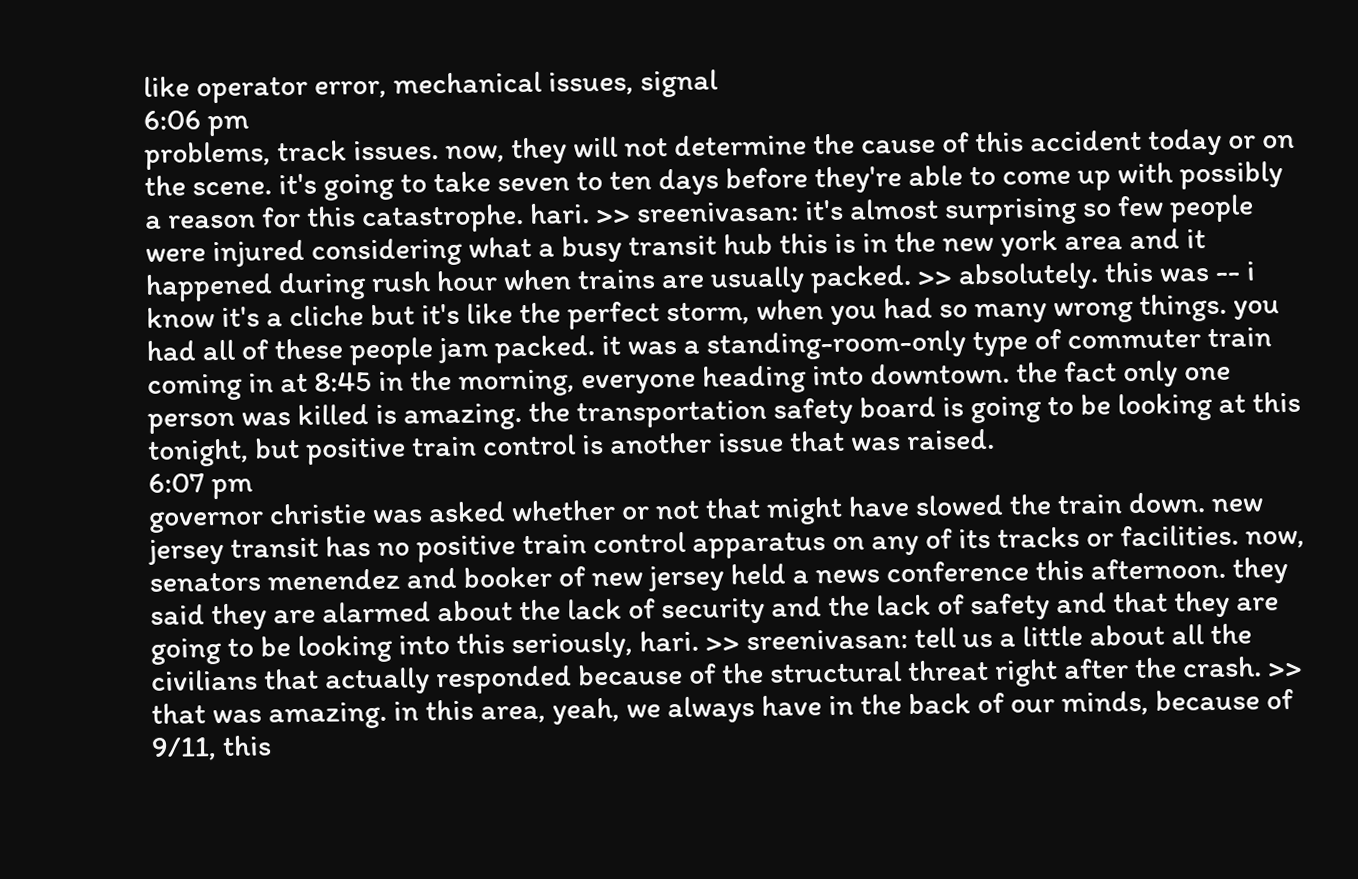like operator error, mechanical issues, signal
6:06 pm
problems, track issues. now, they will not determine the cause of this accident today or on the scene. it's going to take seven to ten days before they're able to come up with possibly a reason for this catastrophe. hari. >> sreenivasan: it's almost surprising so few people were injured considering what a busy transit hub this is in the new york area and it happened during rush hour when trains are usually packed. >> absolutely. this was -- i know it's a cliche but it's like the perfect storm, when you had so many wrong things. you had all of these people jam packed. it was a standing-room-only type of commuter train coming in at 8:45 in the morning, everyone heading into downtown. the fact only one person was killed is amazing. the transportation safety board is going to be looking at this tonight, but positive train control is another issue that was raised.
6:07 pm
governor christie was asked whether or not that might have slowed the train down. new jersey transit has no positive train control apparatus on any of its tracks or facilities. now, senators menendez and booker of new jersey held a news conference this afternoon. they said they are alarmed about the lack of security and the lack of safety and that they are going to be looking into this seriously, hari. >> sreenivasan: tell us a little about all the civilians that actually responded because of the structural threat right after the crash. >> that was amazing. in this area, yeah, we always have in the back of our minds, because of 9/11, this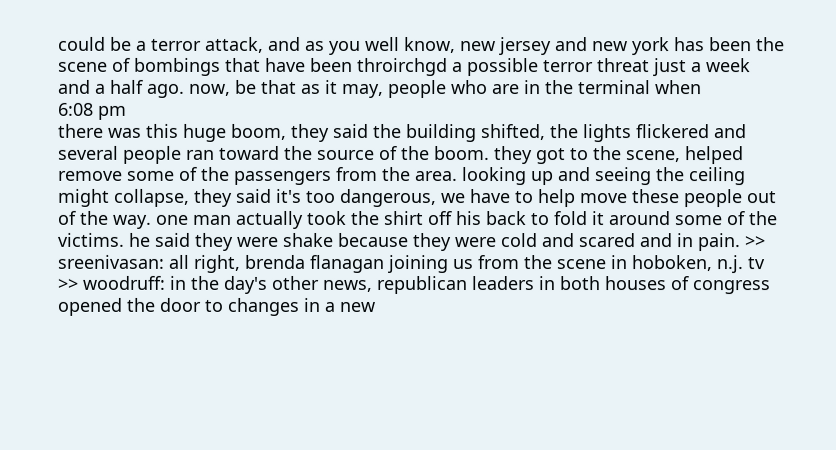could be a terror attack, and as you well know, new jersey and new york has been the scene of bombings that have been throirchgd a possible terror threat just a week and a half ago. now, be that as it may, people who are in the terminal when
6:08 pm
there was this huge boom, they said the building shifted, the lights flickered and several people ran toward the source of the boom. they got to the scene, helped remove some of the passengers from the area. looking up and seeing the ceiling might collapse, they said it's too dangerous, we have to help move these people out of the way. one man actually took the shirt off his back to fold it around some of the victims. he said they were shake because they were cold and scared and in pain. >> sreenivasan: all right, brenda flanagan joining us from the scene in hoboken, n.j. tv >> woodruff: in the day's other news, republican leaders in both houses of congress opened the door to changes in a new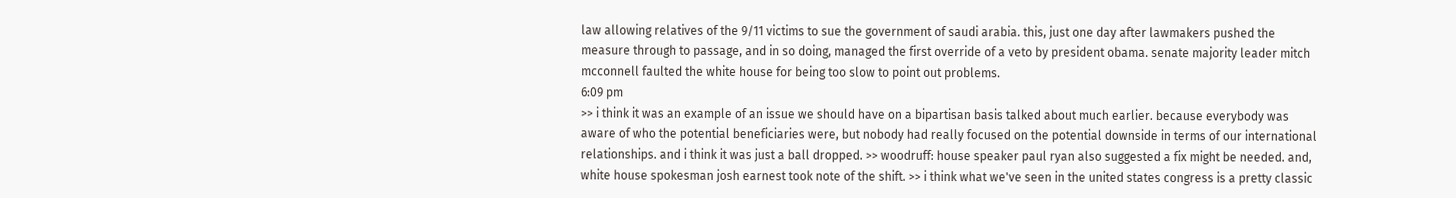law allowing relatives of the 9/11 victims to sue the government of saudi arabia. this, just one day after lawmakers pushed the measure through to passage, and in so doing, managed the first override of a veto by president obama. senate majority leader mitch mcconnell faulted the white house for being too slow to point out problems.
6:09 pm
>> i think it was an example of an issue we should have on a bipartisan basis talked about much earlier. because everybody was aware of who the potential beneficiaries were, but nobody had really focused on the potential downside in terms of our international relationships. and i think it was just a ball dropped. >> woodruff: house speaker paul ryan also suggested a fix might be needed. and, white house spokesman josh earnest took note of the shift. >> i think what we've seen in the united states congress is a pretty classic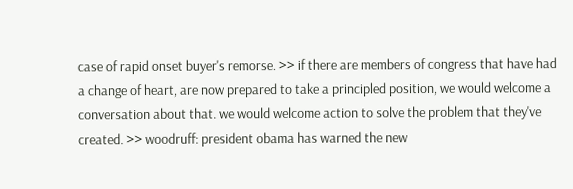case of rapid onset buyer's remorse. >> if there are members of congress that have had a change of heart, are now prepared to take a principled position, we would welcome a conversation about that. we would welcome action to solve the problem that they've created. >> woodruff: president obama has warned the new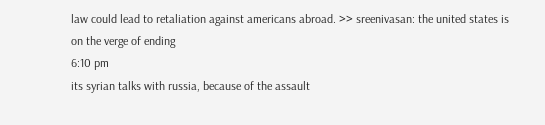law could lead to retaliation against americans abroad. >> sreenivasan: the united states is on the verge of ending
6:10 pm
its syrian talks with russia, because of the assault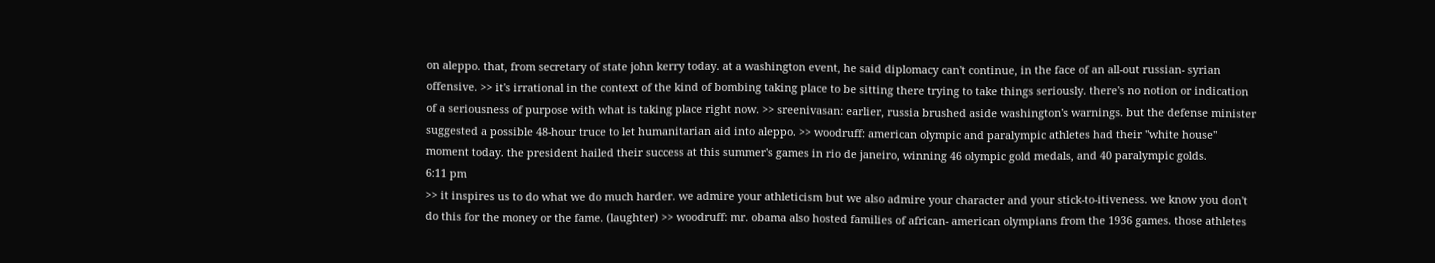on aleppo. that, from secretary of state john kerry today. at a washington event, he said diplomacy can't continue, in the face of an all-out russian- syrian offensive. >> it's irrational in the context of the kind of bombing taking place to be sitting there trying to take things seriously. there's no notion or indication of a seriousness of purpose with what is taking place right now. >> sreenivasan: earlier, russia brushed aside washington's warnings. but the defense minister suggested a possible 48-hour truce to let humanitarian aid into aleppo. >> woodruff: american olympic and paralympic athletes had their "white house" moment today. the president hailed their success at this summer's games in rio de janeiro, winning 46 olympic gold medals, and 40 paralympic golds.
6:11 pm
>> it inspires us to do what we do much harder. we admire your athleticism but we also admire your character and your stick-to-itiveness. we know you don't do this for the money or the fame. (laughter) >> woodruff: mr. obama also hosted families of african- american olympians from the 1936 games. those athletes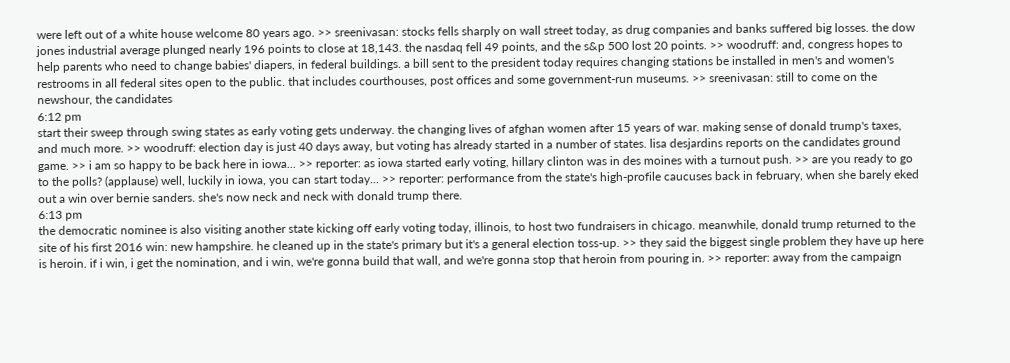were left out of a white house welcome 80 years ago. >> sreenivasan: stocks fells sharply on wall street today, as drug companies and banks suffered big losses. the dow jones industrial average plunged nearly 196 points to close at 18,143. the nasdaq fell 49 points, and the s&p 500 lost 20 points. >> woodruff: and, congress hopes to help parents who need to change babies' diapers, in federal buildings. a bill sent to the president today requires changing stations be installed in men's and women's restrooms in all federal sites open to the public. that includes courthouses, post offices and some government-run museums. >> sreenivasan: still to come on the newshour, the candidates
6:12 pm
start their sweep through swing states as early voting gets underway. the changing lives of afghan women after 15 years of war. making sense of donald trump's taxes, and much more. >> woodruff: election day is just 40 days away, but voting has already started in a number of states. lisa desjardins reports on the candidates ground game. >> i am so happy to be back here in iowa... >> reporter: as iowa started early voting, hillary clinton was in des moines with a turnout push. >> are you ready to go to the polls? (applause) well, luckily in iowa, you can start today... >> reporter: performance from the state's high-profile caucuses back in february, when she barely eked out a win over bernie sanders. she's now neck and neck with donald trump there.
6:13 pm
the democratic nominee is also visiting another state kicking off early voting today, illinois, to host two fundraisers in chicago. meanwhile, donald trump returned to the site of his first 2016 win: new hampshire. he cleaned up in the state's primary but it's a general election toss-up. >> they said the biggest single problem they have up here is heroin. if i win, i get the nomination, and i win, we're gonna build that wall, and we're gonna stop that heroin from pouring in. >> reporter: away from the campaign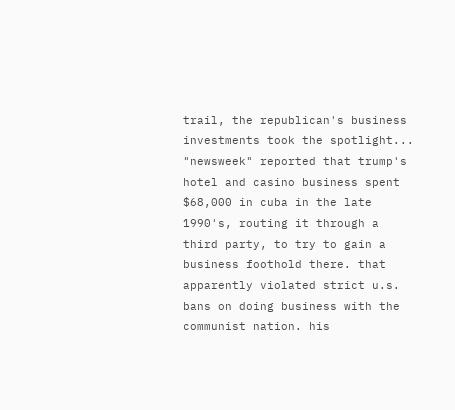trail, the republican's business investments took the spotlight... "newsweek" reported that trump's hotel and casino business spent $68,000 in cuba in the late 1990's, routing it through a third party, to try to gain a business foothold there. that apparently violated strict u.s. bans on doing business with the communist nation. his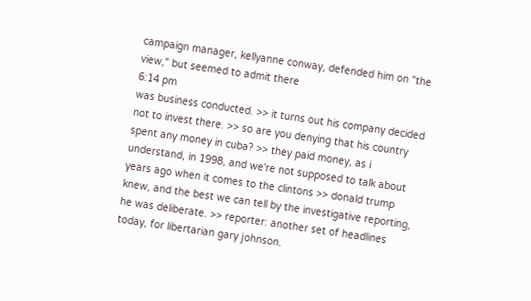campaign manager, kellyanne conway, defended him on "the view," but seemed to admit there
6:14 pm
was business conducted. >> it turns out his company decided not to invest there. >> so are you denying that his country spent any money in cuba? >> they paid money, as i understand, in 1998, and we're not supposed to talk about years ago when it comes to the clintons >> donald trump knew, and the best we can tell by the investigative reporting, he was deliberate. >> reporter: another set of headlines today, for libertarian gary johnson.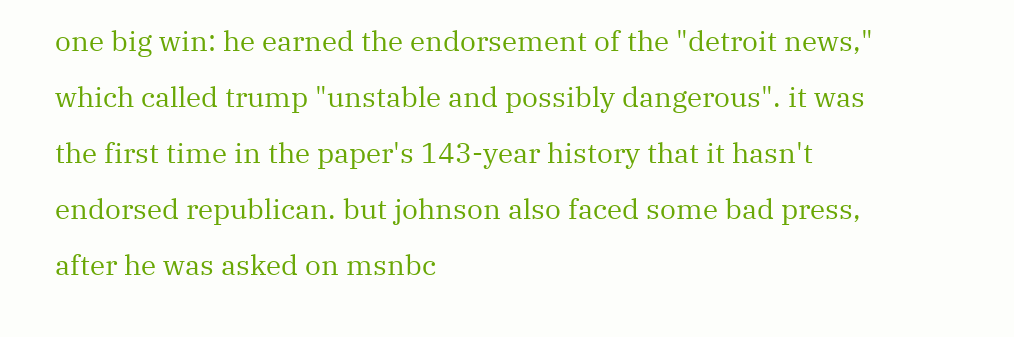one big win: he earned the endorsement of the "detroit news," which called trump "unstable and possibly dangerous". it was the first time in the paper's 143-year history that it hasn't endorsed republican. but johnson also faced some bad press, after he was asked on msnbc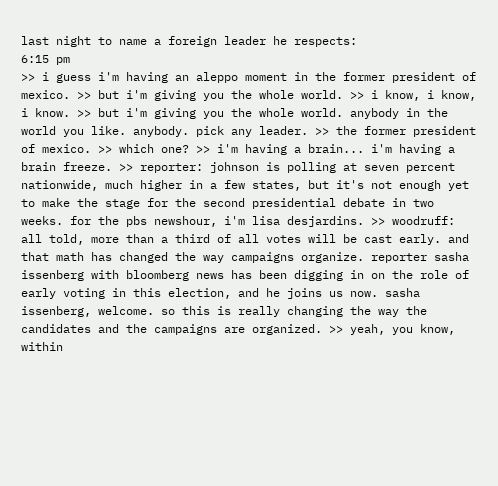last night to name a foreign leader he respects:
6:15 pm
>> i guess i'm having an aleppo moment in the former president of mexico. >> but i'm giving you the whole world. >> i know, i know, i know. >> but i'm giving you the whole world. anybody in the world you like. anybody. pick any leader. >> the former president of mexico. >> which one? >> i'm having a brain... i'm having a brain freeze. >> reporter: johnson is polling at seven percent nationwide, much higher in a few states, but it's not enough yet to make the stage for the second presidential debate in two weeks. for the pbs newshour, i'm lisa desjardins. >> woodruff: all told, more than a third of all votes will be cast early. and that math has changed the way campaigns organize. reporter sasha issenberg with bloomberg news has been digging in on the role of early voting in this election, and he joins us now. sasha issenberg, welcome. so this is really changing the way the candidates and the campaigns are organized. >> yeah, you know, within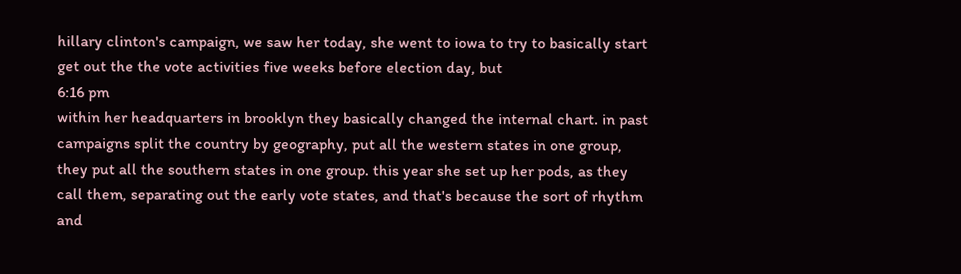hillary clinton's campaign, we saw her today, she went to iowa to try to basically start get out the the vote activities five weeks before election day, but
6:16 pm
within her headquarters in brooklyn they basically changed the internal chart. in past campaigns split the country by geography, put all the western states in one group, they put all the southern states in one group. this year she set up her pods, as they call them, separating out the early vote states, and that's because the sort of rhythm and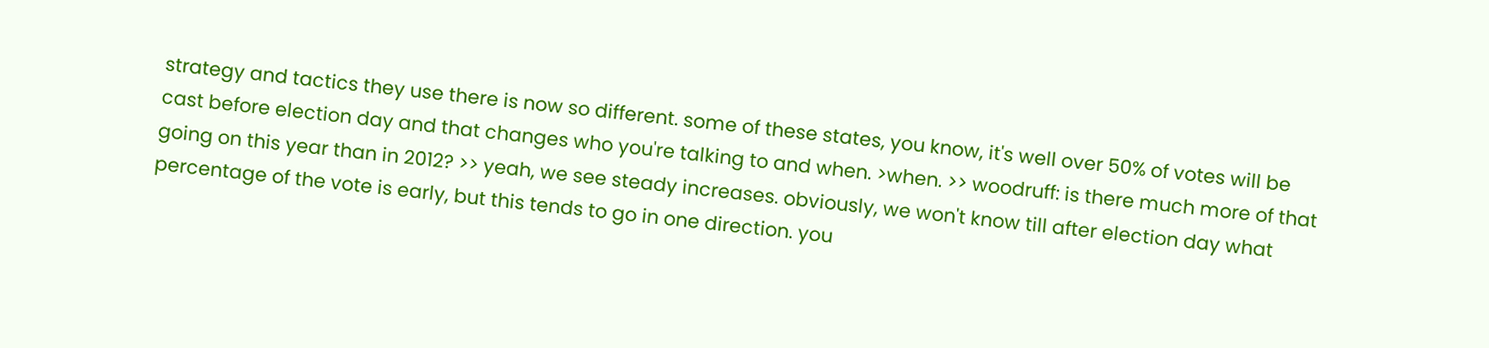strategy and tactics they use there is now so different. some of these states, you know, it's well over 50% of votes will be cast before election day and that changes who you're talking to and when. >when. >> woodruff: is there much more of that going on this year than in 2012? >> yeah, we see steady increases. obviously, we won't know till after election day what percentage of the vote is early, but this tends to go in one direction. you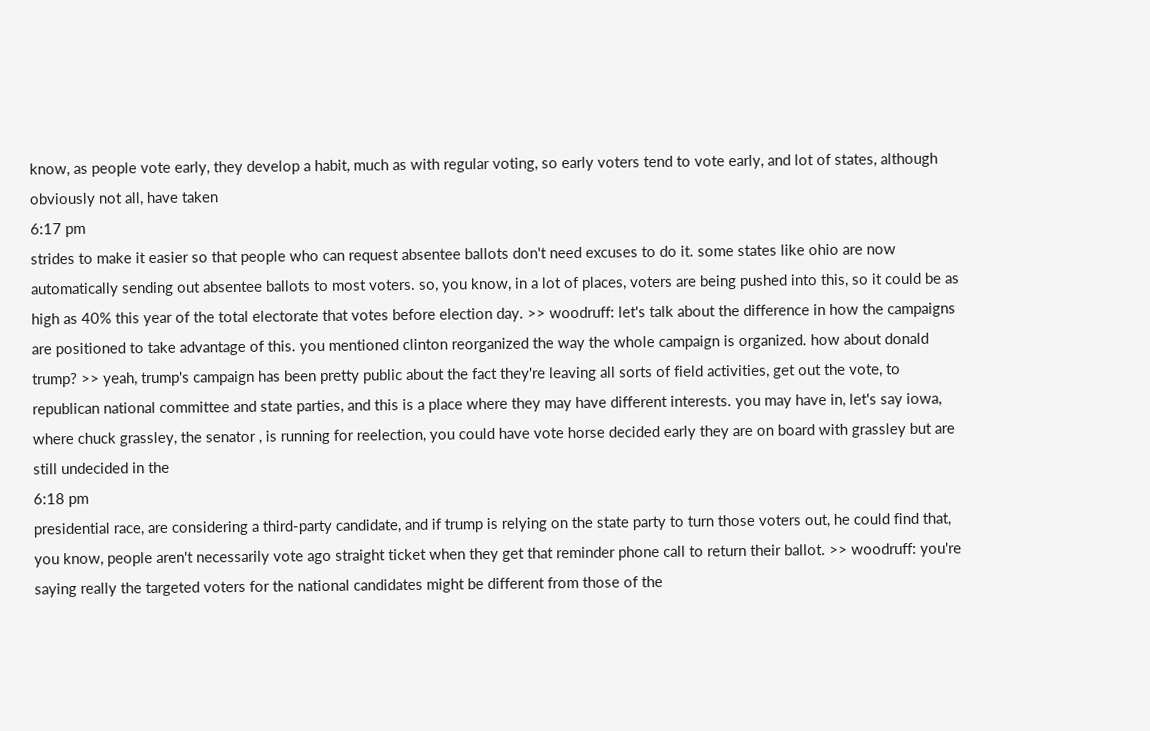know, as people vote early, they develop a habit, much as with regular voting, so early voters tend to vote early, and lot of states, although obviously not all, have taken
6:17 pm
strides to make it easier so that people who can request absentee ballots don't need excuses to do it. some states like ohio are now automatically sending out absentee ballots to most voters. so, you know, in a lot of places, voters are being pushed into this, so it could be as high as 40% this year of the total electorate that votes before election day. >> woodruff: let's talk about the difference in how the campaigns are positioned to take advantage of this. you mentioned clinton reorganized the way the whole campaign is organized. how about donald trump? >> yeah, trump's campaign has been pretty public about the fact they're leaving all sorts of field activities, get out the vote, to republican national committee and state parties, and this is a place where they may have different interests. you may have in, let's say iowa, where chuck grassley, the senator , is running for reelection, you could have vote horse decided early they are on board with grassley but are still undecided in the
6:18 pm
presidential race, are considering a third-party candidate, and if trump is relying on the state party to turn those voters out, he could find that, you know, people aren't necessarily vote ago straight ticket when they get that reminder phone call to return their ballot. >> woodruff: you're saying really the targeted voters for the national candidates might be different from those of the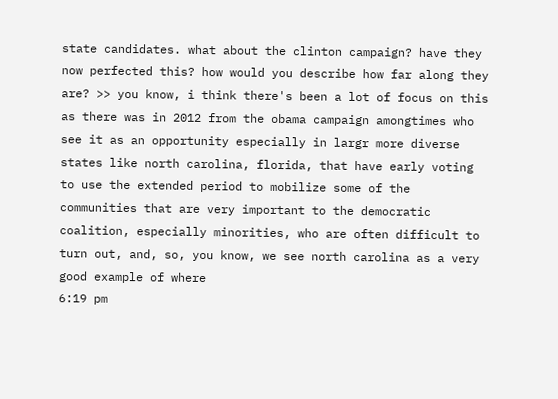state candidates. what about the clinton campaign? have they now perfected this? how would you describe how far along they are? >> you know, i think there's been a lot of focus on this as there was in 2012 from the obama campaign amongtimes who see it as an opportunity especially in largr more diverse states like north carolina, florida, that have early voting to use the extended period to mobilize some of the communities that are very important to the democratic coalition, especially minorities, who are often difficult to turn out, and, so, you know, we see north carolina as a very good example of where
6:19 pm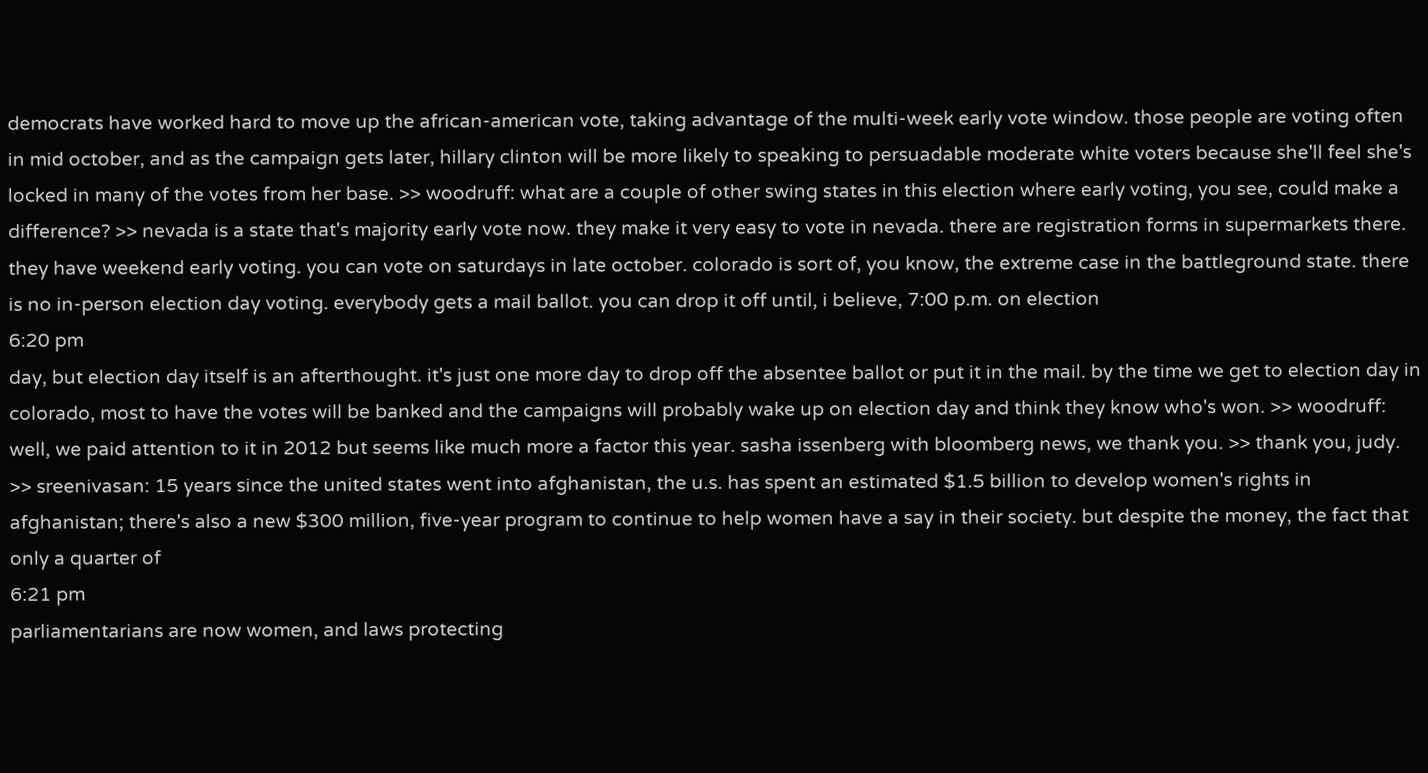democrats have worked hard to move up the african-american vote, taking advantage of the multi-week early vote window. those people are voting often in mid october, and as the campaign gets later, hillary clinton will be more likely to speaking to persuadable moderate white voters because she'll feel she's locked in many of the votes from her base. >> woodruff: what are a couple of other swing states in this election where early voting, you see, could make a difference? >> nevada is a state that's majority early vote now. they make it very easy to vote in nevada. there are registration forms in supermarkets there. they have weekend early voting. you can vote on saturdays in late october. colorado is sort of, you know, the extreme case in the battleground state. there is no in-person election day voting. everybody gets a mail ballot. you can drop it off until, i believe, 7:00 p.m. on election
6:20 pm
day, but election day itself is an afterthought. it's just one more day to drop off the absentee ballot or put it in the mail. by the time we get to election day in colorado, most to have the votes will be banked and the campaigns will probably wake up on election day and think they know who's won. >> woodruff: well, we paid attention to it in 2012 but seems like much more a factor this year. sasha issenberg with bloomberg news, we thank you. >> thank you, judy. >> sreenivasan: 15 years since the united states went into afghanistan, the u.s. has spent an estimated $1.5 billion to develop women's rights in afghanistan; there's also a new $300 million, five-year program to continue to help women have a say in their society. but despite the money, the fact that only a quarter of
6:21 pm
parliamentarians are now women, and laws protecting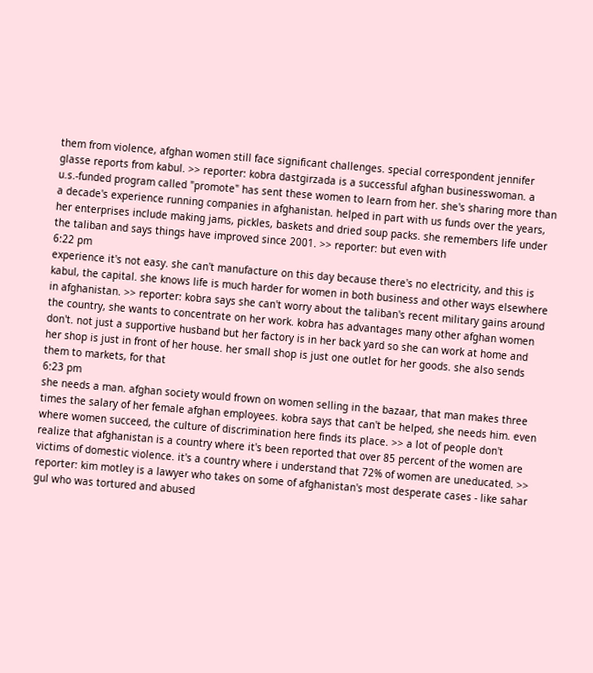them from violence, afghan women still face significant challenges. special correspondent jennifer glasse reports from kabul. >> reporter: kobra dastgirzada is a successful afghan businesswoman. a u.s.-funded program called "promote" has sent these women to learn from her. she's sharing more than a decade's experience running companies in afghanistan. helped in part with us funds over the years, her enterprises include making jams, pickles, baskets and dried soup packs. she remembers life under the taliban and says things have improved since 2001. >> reporter: but even with
6:22 pm
experience it's not easy. she can't manufacture on this day because there's no electricity, and this is kabul, the capital. she knows life is much harder for women in both business and other ways elsewhere in afghanistan. >> reporter: kobra says she can't worry about the taliban's recent military gains around the country, she wants to concentrate on her work. kobra has advantages many other afghan women don't. not just a supportive husband but her factory is in her back yard so she can work at home and her shop is just in front of her house. her small shop is just one outlet for her goods. she also sends them to markets, for that
6:23 pm
she needs a man. afghan society would frown on women selling in the bazaar, that man makes three times the salary of her female afghan employees. kobra says that can't be helped, she needs him. even where women succeed, the culture of discrimination here finds its place. >> a lot of people don't realize that afghanistan is a country where it's been reported that over 85 percent of the women are victims of domestic violence. it's a country where i understand that 72% of women are uneducated. >> reporter: kim motley is a lawyer who takes on some of afghanistan's most desperate cases - like sahar gul who was tortured and abused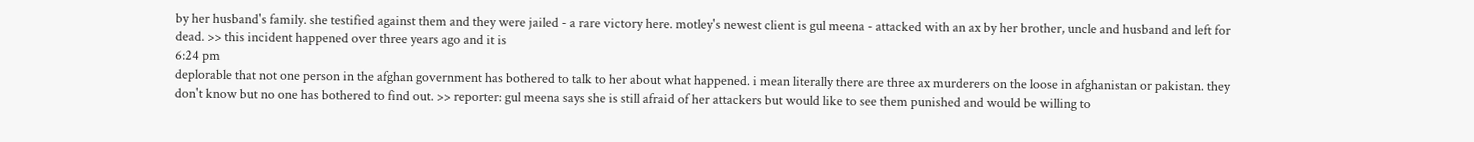by her husband's family. she testified against them and they were jailed - a rare victory here. motley's newest client is gul meena - attacked with an ax by her brother, uncle and husband and left for dead. >> this incident happened over three years ago and it is
6:24 pm
deplorable that not one person in the afghan government has bothered to talk to her about what happened. i mean literally there are three ax murderers on the loose in afghanistan or pakistan. they don't know but no one has bothered to find out. >> reporter: gul meena says she is still afraid of her attackers but would like to see them punished and would be willing to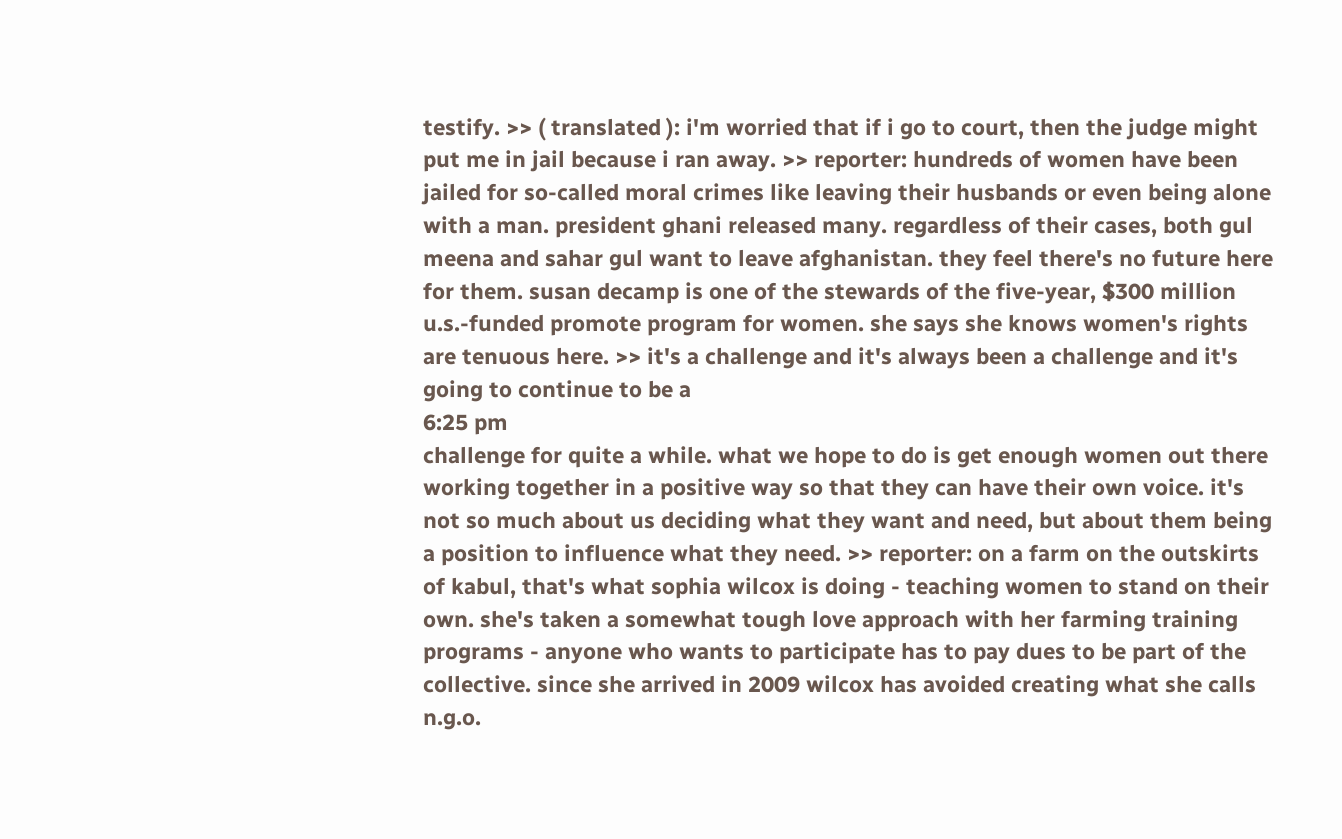testify. >> ( translated ): i'm worried that if i go to court, then the judge might put me in jail because i ran away. >> reporter: hundreds of women have been jailed for so-called moral crimes like leaving their husbands or even being alone with a man. president ghani released many. regardless of their cases, both gul meena and sahar gul want to leave afghanistan. they feel there's no future here for them. susan decamp is one of the stewards of the five-year, $300 million u.s.-funded promote program for women. she says she knows women's rights are tenuous here. >> it's a challenge and it's always been a challenge and it's going to continue to be a
6:25 pm
challenge for quite a while. what we hope to do is get enough women out there working together in a positive way so that they can have their own voice. it's not so much about us deciding what they want and need, but about them being a position to influence what they need. >> reporter: on a farm on the outskirts of kabul, that's what sophia wilcox is doing - teaching women to stand on their own. she's taken a somewhat tough love approach with her farming training programs - anyone who wants to participate has to pay dues to be part of the collective. since she arrived in 2009 wilcox has avoided creating what she calls n.g.o.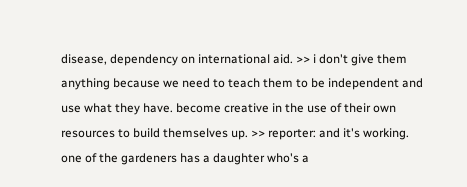disease, dependency on international aid. >> i don't give them anything because we need to teach them to be independent and use what they have. become creative in the use of their own resources to build themselves up. >> reporter: and it's working. one of the gardeners has a daughter who's a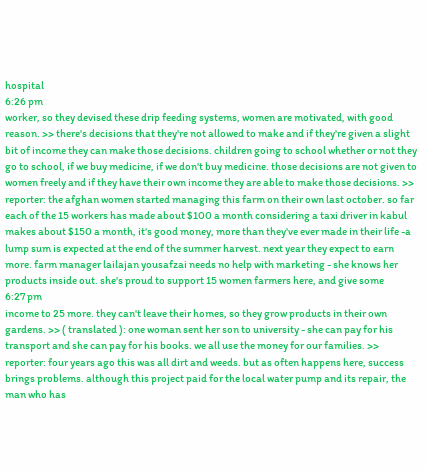hospital
6:26 pm
worker, so they devised these drip feeding systems, women are motivated, with good reason. >> there's decisions that they're not allowed to make and if they're given a slight bit of income they can make those decisions. children going to school whether or not they go to school, if we buy medicine, if we don't buy medicine. those decisions are not given to women freely and if they have their own income they are able to make those decisions. >> reporter: the afghan women started managing this farm on their own last october. so far each of the 15 workers has made about $100 a month considering a taxi driver in kabul makes about $150 a month, it's good money, more than they've ever made in their life -a lump sum is expected at the end of the summer harvest. next year they expect to earn more. farm manager lailajan yousafzai needs no help with marketing - she knows her products inside out. she's proud to support 15 women farmers here, and give some
6:27 pm
income to 25 more. they can't leave their homes, so they grow products in their own gardens. >> ( translated ): one woman sent her son to university - she can pay for his transport and she can pay for his books. we all use the money for our families. >> reporter: four years ago this was all dirt and weeds. but as often happens here, success brings problems. although this project paid for the local water pump and its repair, the man who has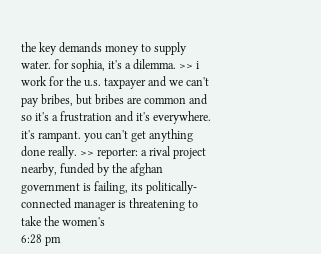the key demands money to supply water. for sophia, it's a dilemma. >> i work for the u.s. taxpayer and we can't pay bribes, but bribes are common and so it's a frustration and it's everywhere. it's rampant. you can't get anything done really. >> reporter: a rival project nearby, funded by the afghan government is failing, its politically-connected manager is threatening to take the women's
6:28 pm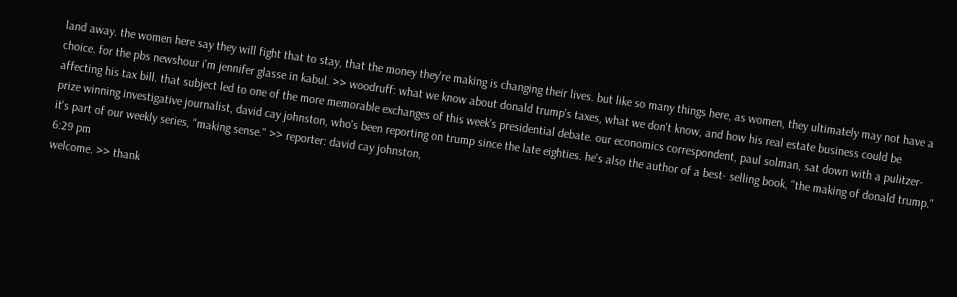land away. the women here say they will fight that to stay, that the money they're making is changing their lives. but like so many things here, as women, they ultimately may not have a choice. for the pbs newshour i'm jennifer glasse in kabul. >> woodruff: what we know about donald trump's taxes, what we don't know, and how his real estate business could be affecting his tax bill. that subject led to one of the more memorable exchanges of this week's presidential debate. our economics correspondent, paul solman, sat down with a pulitzer-prize winning investigative journalist, david cay johnston, who's been reporting on trump since the late eighties. he's also the author of a best- selling book, "the making of donald trump." it's part of our weekly series, "making sense." >> reporter: david cay johnston,
6:29 pm
welcome. >> thank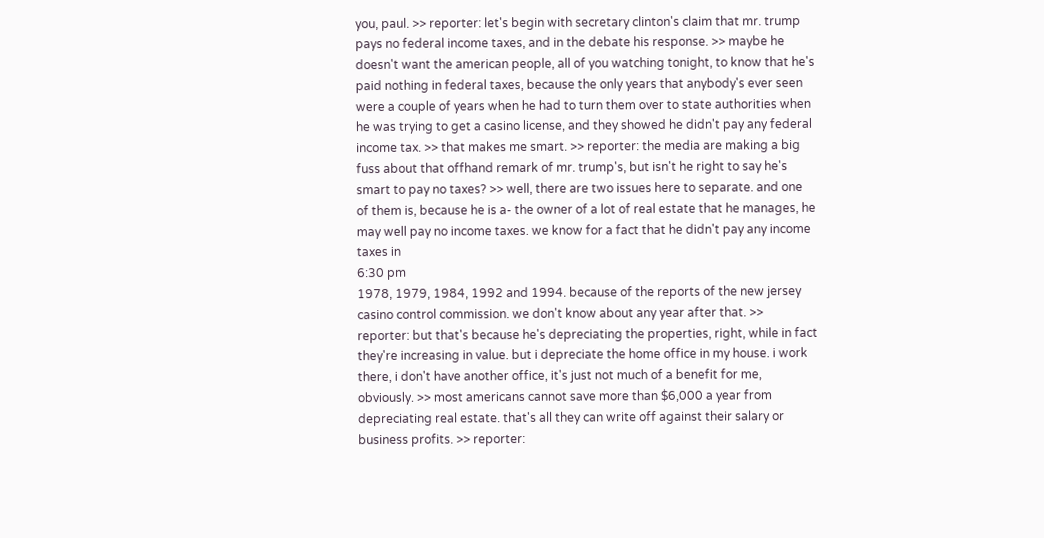you, paul. >> reporter: let's begin with secretary clinton's claim that mr. trump pays no federal income taxes, and in the debate his response. >> maybe he doesn't want the american people, all of you watching tonight, to know that he's paid nothing in federal taxes, because the only years that anybody's ever seen were a couple of years when he had to turn them over to state authorities when he was trying to get a casino license, and they showed he didn't pay any federal income tax. >> that makes me smart. >> reporter: the media are making a big fuss about that offhand remark of mr. trump's, but isn't he right to say he's smart to pay no taxes? >> well, there are two issues here to separate. and one of them is, because he is a- the owner of a lot of real estate that he manages, he may well pay no income taxes. we know for a fact that he didn't pay any income taxes in
6:30 pm
1978, 1979, 1984, 1992 and 1994. because of the reports of the new jersey casino control commission. we don't know about any year after that. >> reporter: but that's because he's depreciating the properties, right, while in fact they're increasing in value. but i depreciate the home office in my house. i work there, i don't have another office, it's just not much of a benefit for me, obviously. >> most americans cannot save more than $6,000 a year from depreciating real estate. that's all they can write off against their salary or business profits. >> reporter: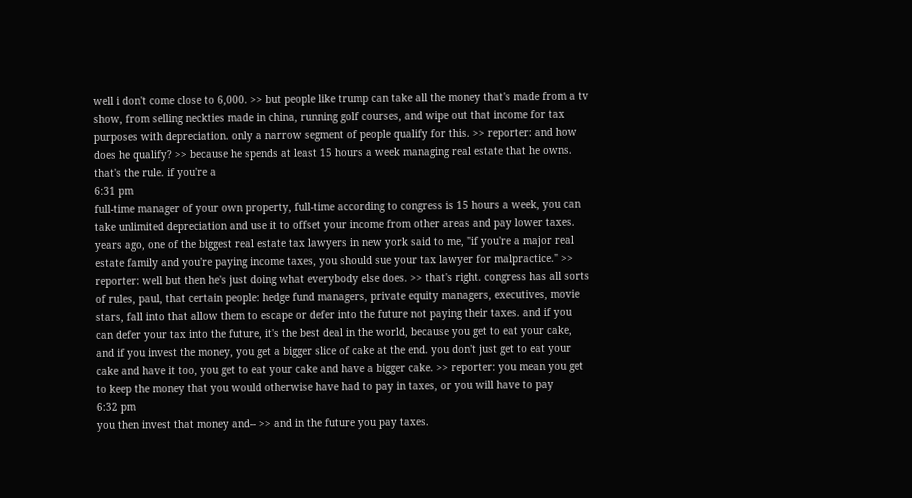well i don't come close to 6,000. >> but people like trump can take all the money that's made from a tv show, from selling neckties made in china, running golf courses, and wipe out that income for tax purposes with depreciation. only a narrow segment of people qualify for this. >> reporter: and how does he qualify? >> because he spends at least 15 hours a week managing real estate that he owns. that's the rule. if you're a
6:31 pm
full-time manager of your own property, full-time according to congress is 15 hours a week, you can take unlimited depreciation and use it to offset your income from other areas and pay lower taxes. years ago, one of the biggest real estate tax lawyers in new york said to me, "if you're a major real estate family and you're paying income taxes, you should sue your tax lawyer for malpractice." >> reporter: well but then he's just doing what everybody else does. >> that's right. congress has all sorts of rules, paul, that certain people: hedge fund managers, private equity managers, executives, movie stars, fall into that allow them to escape or defer into the future not paying their taxes. and if you can defer your tax into the future, it's the best deal in the world, because you get to eat your cake, and if you invest the money, you get a bigger slice of cake at the end. you don't just get to eat your cake and have it too, you get to eat your cake and have a bigger cake. >> reporter: you mean you get to keep the money that you would otherwise have had to pay in taxes, or you will have to pay
6:32 pm
you then invest that money and-- >> and in the future you pay taxes.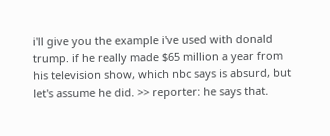i'll give you the example i've used with donald trump. if he really made $65 million a year from his television show, which nbc says is absurd, but let's assume he did. >> reporter: he says that.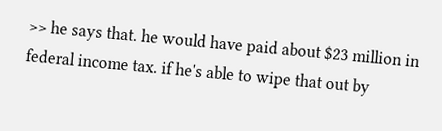>> he says that. he would have paid about $23 million in federal income tax. if he's able to wipe that out by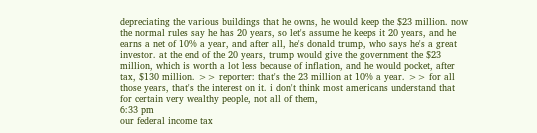depreciating the various buildings that he owns, he would keep the $23 million. now the normal rules say he has 20 years, so let's assume he keeps it 20 years, and he earns a net of 10% a year, and after all, he's donald trump, who says he's a great investor. at the end of the 20 years, trump would give the government the $23 million, which is worth a lot less because of inflation, and he would pocket, after tax, $130 million. >> reporter: that's the 23 million at 10% a year. >> for all those years, that's the interest on it. i don't think most americans understand that for certain very wealthy people, not all of them,
6:33 pm
our federal income tax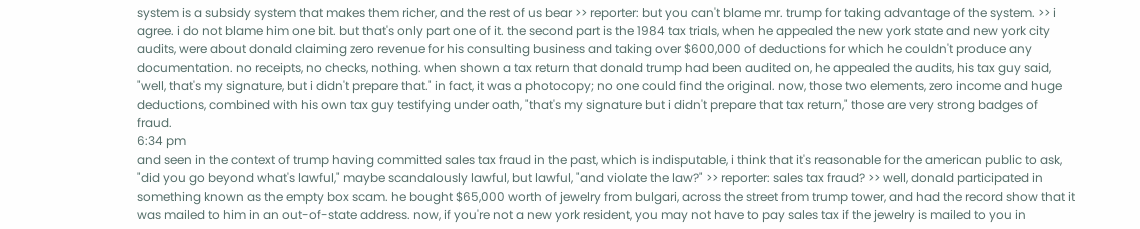system is a subsidy system that makes them richer, and the rest of us bear >> reporter: but you can't blame mr. trump for taking advantage of the system. >> i agree. i do not blame him one bit. but that's only part one of it. the second part is the 1984 tax trials, when he appealed the new york state and new york city audits, were about donald claiming zero revenue for his consulting business and taking over $600,000 of deductions for which he couldn't produce any documentation. no receipts, no checks, nothing. when shown a tax return that donald trump had been audited on, he appealed the audits, his tax guy said, "well, that's my signature, but i didn't prepare that." in fact, it was a photocopy; no one could find the original. now, those two elements, zero income and huge deductions, combined with his own tax guy testifying under oath, "that's my signature but i didn't prepare that tax return," those are very strong badges of fraud.
6:34 pm
and seen in the context of trump having committed sales tax fraud in the past, which is indisputable, i think that it's reasonable for the american public to ask, "did you go beyond what's lawful," maybe scandalously lawful, but lawful, "and violate the law?" >> reporter: sales tax fraud? >> well, donald participated in something known as the empty box scam. he bought $65,000 worth of jewelry from bulgari, across the street from trump tower, and had the record show that it was mailed to him in an out-of-state address. now, if you're not a new york resident, you may not have to pay sales tax if the jewelry is mailed to you in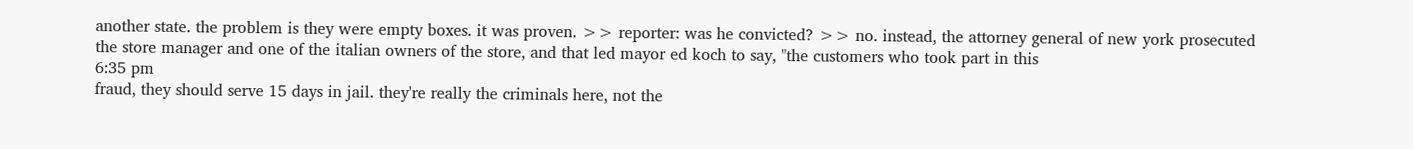another state. the problem is they were empty boxes. it was proven. >> reporter: was he convicted? >> no. instead, the attorney general of new york prosecuted the store manager and one of the italian owners of the store, and that led mayor ed koch to say, "the customers who took part in this
6:35 pm
fraud, they should serve 15 days in jail. they're really the criminals here, not the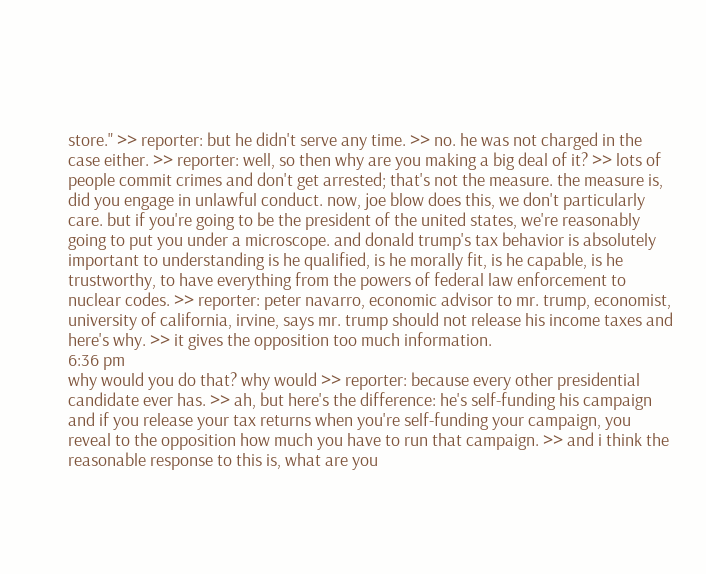store." >> reporter: but he didn't serve any time. >> no. he was not charged in the case either. >> reporter: well, so then why are you making a big deal of it? >> lots of people commit crimes and don't get arrested; that's not the measure. the measure is, did you engage in unlawful conduct. now, joe blow does this, we don't particularly care. but if you're going to be the president of the united states, we're reasonably going to put you under a microscope. and donald trump's tax behavior is absolutely important to understanding is he qualified, is he morally fit, is he capable, is he trustworthy, to have everything from the powers of federal law enforcement to nuclear codes. >> reporter: peter navarro, economic advisor to mr. trump, economist, university of california, irvine, says mr. trump should not release his income taxes and here's why. >> it gives the opposition too much information.
6:36 pm
why would you do that? why would >> reporter: because every other presidential candidate ever has. >> ah, but here's the difference: he's self-funding his campaign and if you release your tax returns when you're self-funding your campaign, you reveal to the opposition how much you have to run that campaign. >> and i think the reasonable response to this is, what are you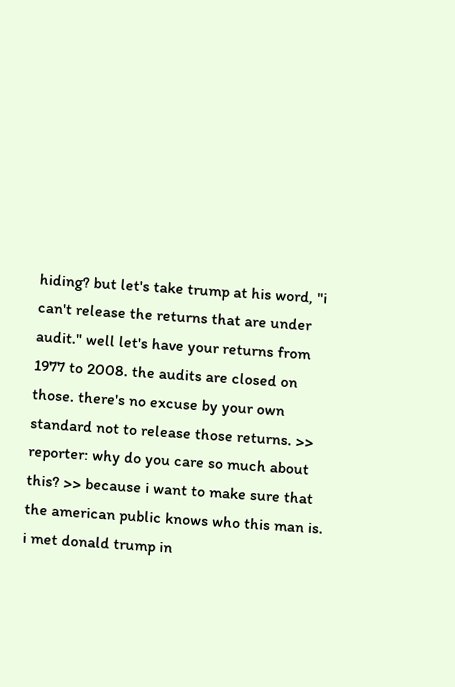hiding? but let's take trump at his word, "i can't release the returns that are under audit." well let's have your returns from 1977 to 2008. the audits are closed on those. there's no excuse by your own standard not to release those returns. >> reporter: why do you care so much about this? >> because i want to make sure that the american public knows who this man is. i met donald trump in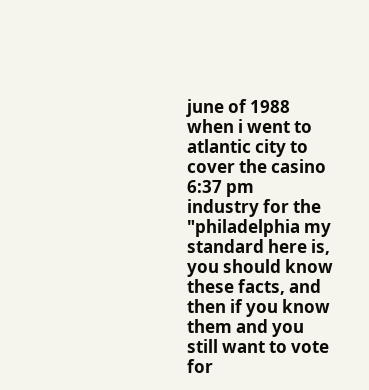june of 1988 when i went to atlantic city to cover the casino
6:37 pm
industry for the "philadelphia my standard here is, you should know these facts, and then if you know them and you still want to vote for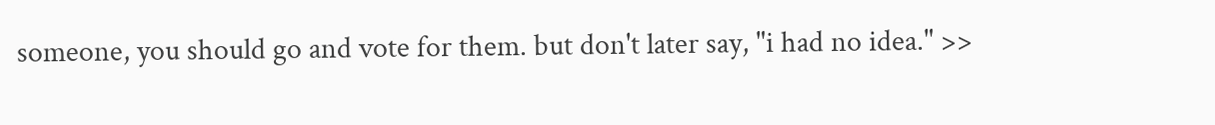someone, you should go and vote for them. but don't later say, "i had no idea." >>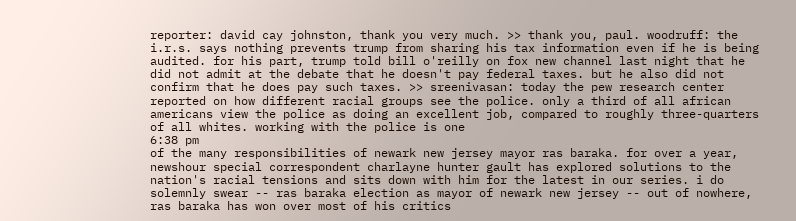reporter: david cay johnston, thank you very much. >> thank you, paul. woodruff: the i.r.s. says nothing prevents trump from sharing his tax information even if he is being audited. for his part, trump told bill o'reilly on fox new channel last night that he did not admit at the debate that he doesn't pay federal taxes. but he also did not confirm that he does pay such taxes. >> sreenivasan: today the pew research center reported on how different racial groups see the police. only a third of all african americans view the police as doing an excellent job, compared to roughly three-quarters of all whites. working with the police is one
6:38 pm
of the many responsibilities of newark new jersey mayor ras baraka. for over a year, newshour special correspondent charlayne hunter gault has explored solutions to the nation's racial tensions and sits down with him for the latest in our series. i do solemnly swear -- ras baraka election as mayor of newark new jersey -- out of nowhere, ras baraka has won over most of his critics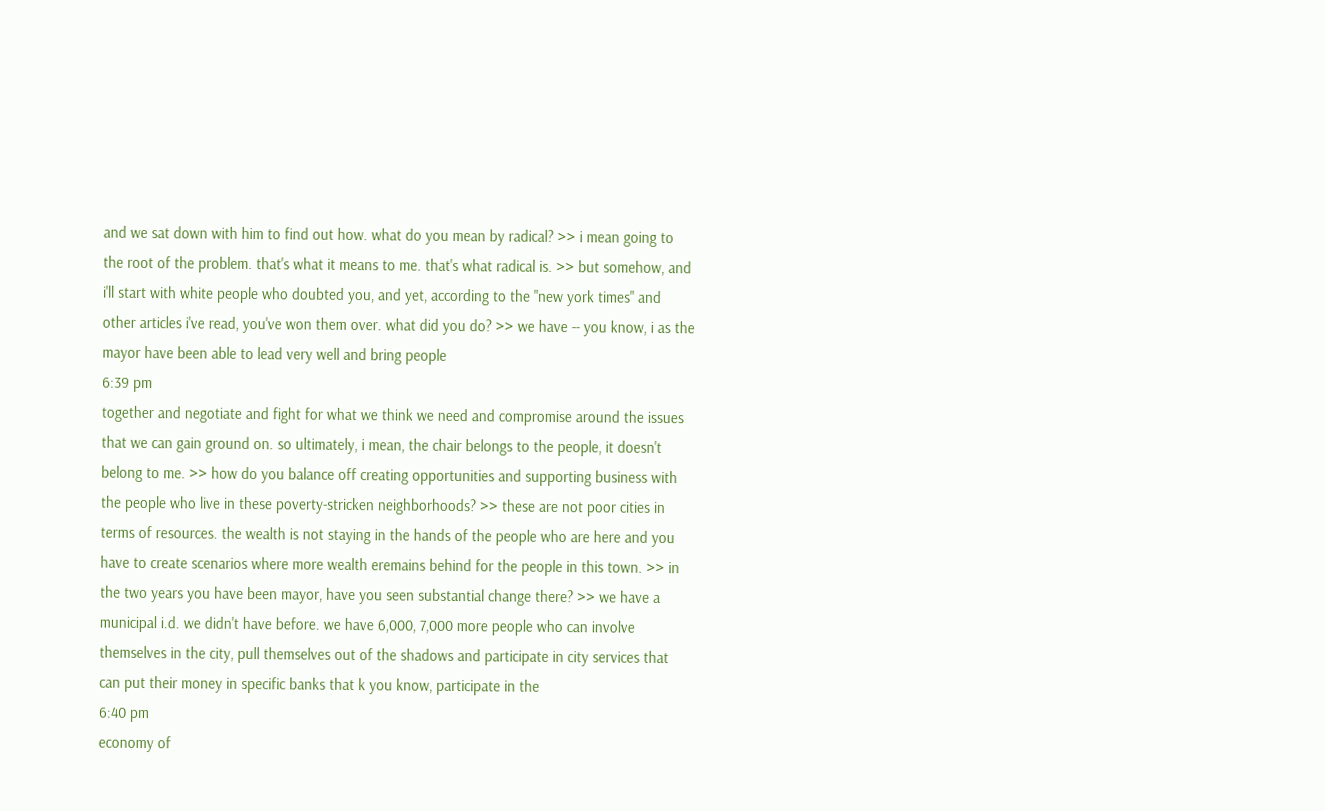and we sat down with him to find out how. what do you mean by radical? >> i mean going to the root of the problem. that's what it means to me. that's what radical is. >> but somehow, and i'll start with white people who doubted you, and yet, according to the "new york times" and other articles i've read, you've won them over. what did you do? >> we have -- you know, i as the mayor have been able to lead very well and bring people
6:39 pm
together and negotiate and fight for what we think we need and compromise around the issues that we can gain ground on. so ultimately, i mean, the chair belongs to the people, it doesn't belong to me. >> how do you balance off creating opportunities and supporting business with the people who live in these poverty-stricken neighborhoods? >> these are not poor cities in terms of resources. the wealth is not staying in the hands of the people who are here and you have to create scenarios where more wealth eremains behind for the people in this town. >> in the two years you have been mayor, have you seen substantial change there? >> we have a municipal i.d. we didn't have before. we have 6,000, 7,000 more people who can involve themselves in the city, pull themselves out of the shadows and participate in city services that can put their money in specific banks that k you know, participate in the
6:40 pm
economy of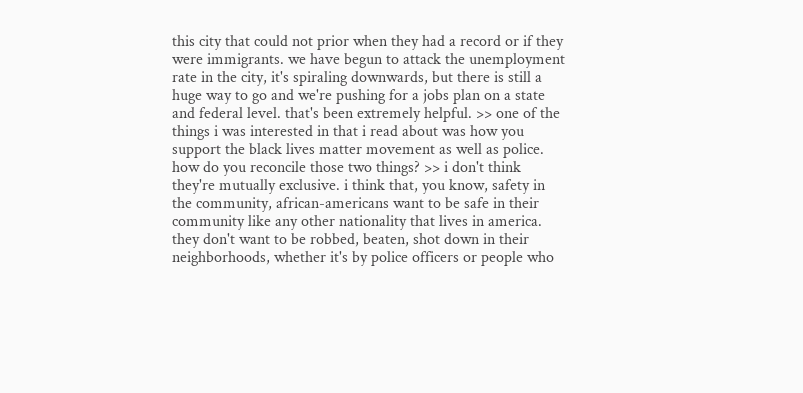this city that could not prior when they had a record or if they were immigrants. we have begun to attack the unemployment rate in the city, it's spiraling downwards, but there is still a huge way to go and we're pushing for a jobs plan on a state and federal level. that's been extremely helpful. >> one of the things i was interested in that i read about was how you support the black lives matter movement as well as police. how do you reconcile those two things? >> i don't think they're mutually exclusive. i think that, you know, safety in the community, african-americans want to be safe in their community like any other nationality that lives in america. they don't want to be robbed, beaten, shot down in their neighborhoods, whether it's by police officers or people who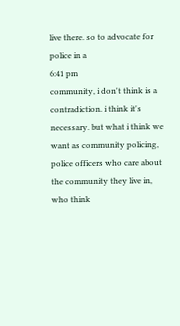live there. so to advocate for police in a
6:41 pm
community, i don't think is a contradiction. i think it's necessary. but what i think we want as community policing, police officers who care about the community they live in, who think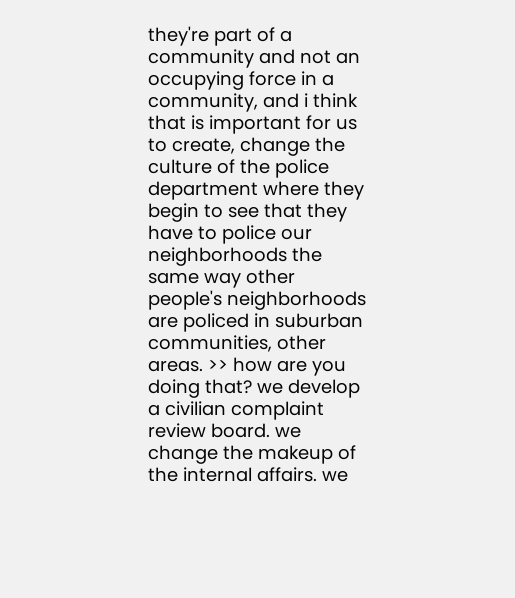they're part of a community and not an occupying force in a community, and i think that is important for us to create, change the culture of the police department where they begin to see that they have to police our neighborhoods the same way other people's neighborhoods are policed in suburban communities, other areas. >> how are you doing that? we develop a civilian complaint review board. we change the makeup of the internal affairs. we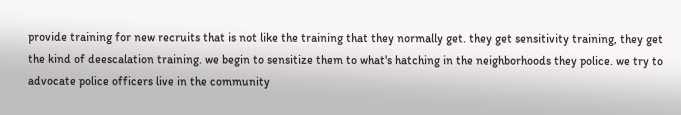provide training for new recruits that is not like the training that they normally get. they get sensitivity training, they get the kind of deescalation training. we begin to sensitize them to what's hatching in the neighborhoods they police. we try to advocate police officers live in the community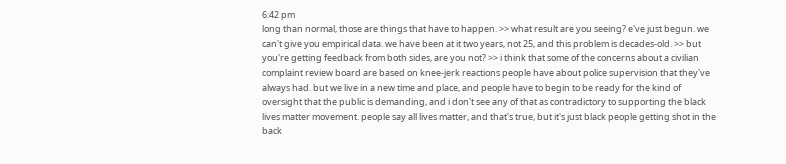6:42 pm
long than normal, those are things that have to happen. >> what result are you seeing? e've just begun. we can't give you empirical data. we have been at it two years, not 25, and this problem is decades-old. >> but you're getting feedback from both sides, are you not? >> i think that some of the concerns about a civilian complaint review board are based on knee-jerk reactions people have about police supervision that they've always had. but we live in a new time and place, and people have to begin to be ready for the kind of oversight that the public is demanding, and i don't see any of that as contradictory to supporting the black lives matter movement. people say all lives matter, and that's true, but it's just black people getting shot in the back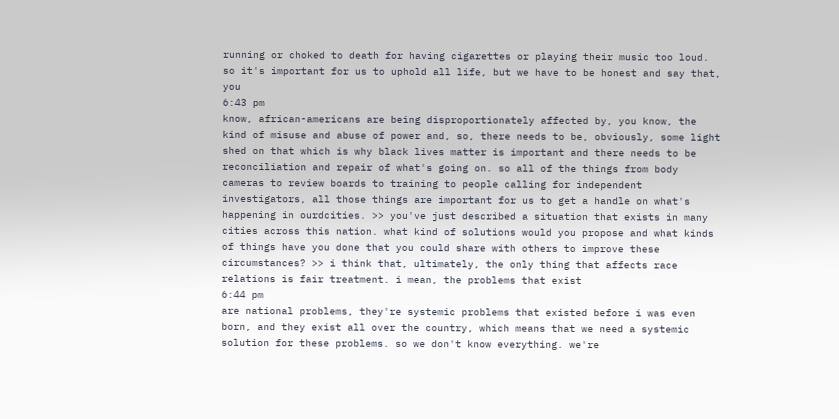running or choked to death for having cigarettes or playing their music too loud. so it's important for us to uphold all life, but we have to be honest and say that, you
6:43 pm
know, african-americans are being disproportionately affected by, you know, the kind of misuse and abuse of power and, so, there needs to be, obviously, some light shed on that which is why black lives matter is important and there needs to be reconciliation and repair of what's going on. so all of the things from body cameras to review boards to training to people calling for independent investigators, all those things are important for us to get a handle on what's happening in ourdcities. >> you've just described a situation that exists in many cities across this nation. what kind of solutions would you propose and what kinds of things have you done that you could share with others to improve these circumstances? >> i think that, ultimately, the only thing that affects race relations is fair treatment. i mean, the problems that exist
6:44 pm
are national problems, they're systemic problems that existed before i was even born, and they exist all over the country, which means that we need a systemic solution for these problems. so we don't know everything. we're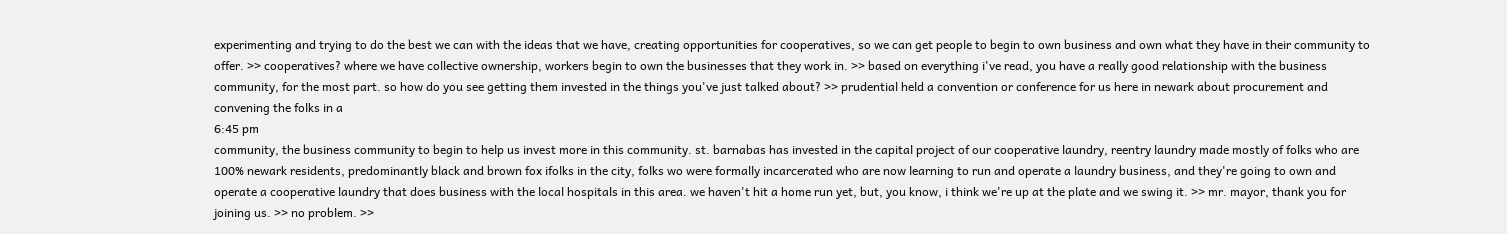experimenting and trying to do the best we can with the ideas that we have, creating opportunities for cooperatives, so we can get people to begin to own business and own what they have in their community to offer. >> cooperatives? where we have collective ownership, workers begin to own the businesses that they work in. >> based on everything i've read, you have a really good relationship with the business community, for the most part. so how do you see getting them invested in the things you've just talked about? >> prudential held a convention or conference for us here in newark about procurement and convening the folks in a
6:45 pm
community, the business community to begin to help us invest more in this community. st. barnabas has invested in the capital project of our cooperative laundry, reentry laundry made mostly of folks who are 100% newark residents, predominantly black and brown fox ifolks in the city, folks wo were formally incarcerated who are now learning to run and operate a laundry business, and they're going to own and operate a cooperative laundry that does business with the local hospitals in this area. we haven't hit a home run yet, but, you know, i think we're up at the plate and we swing it. >> mr. mayor, thank you for joining us. >> no problem. >>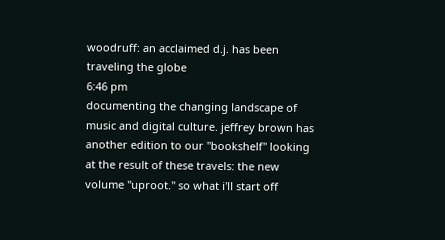woodruff: an acclaimed d.j. has been traveling the globe
6:46 pm
documenting the changing landscape of music and digital culture. jeffrey brown has another edition to our "bookshelf" looking at the result of these travels: the new volume "uproot." so what i'll start off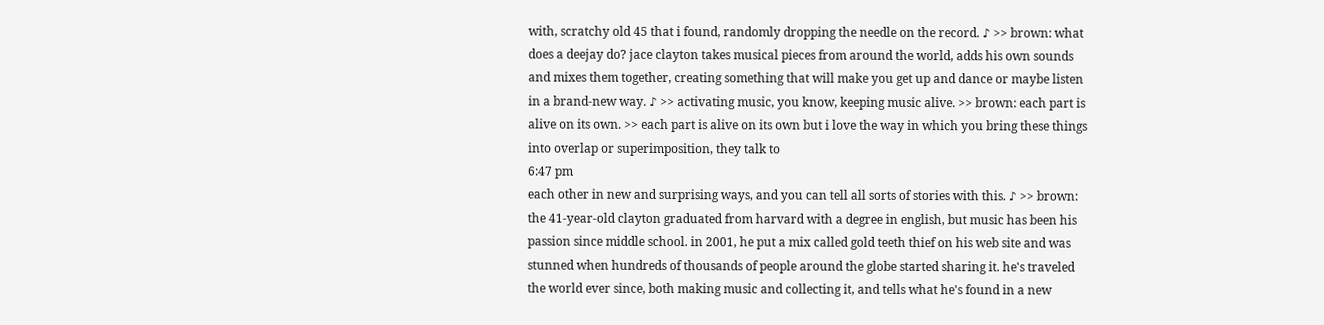with, scratchy old 45 that i found, randomly dropping the needle on the record. ♪ >> brown: what does a deejay do? jace clayton takes musical pieces from around the world, adds his own sounds and mixes them together, creating something that will make you get up and dance or maybe listen in a brand-new way. ♪ >> activating music, you know, keeping music alive. >> brown: each part is alive on its own. >> each part is alive on its own but i love the way in which you bring these things into overlap or superimposition, they talk to
6:47 pm
each other in new and surprising ways, and you can tell all sorts of stories with this. ♪ >> brown: the 41-year-old clayton graduated from harvard with a degree in english, but music has been his passion since middle school. in 2001, he put a mix called gold teeth thief on his web site and was stunned when hundreds of thousands of people around the globe started sharing it. he's traveled the world ever since, both making music and collecting it, and tells what he's found in a new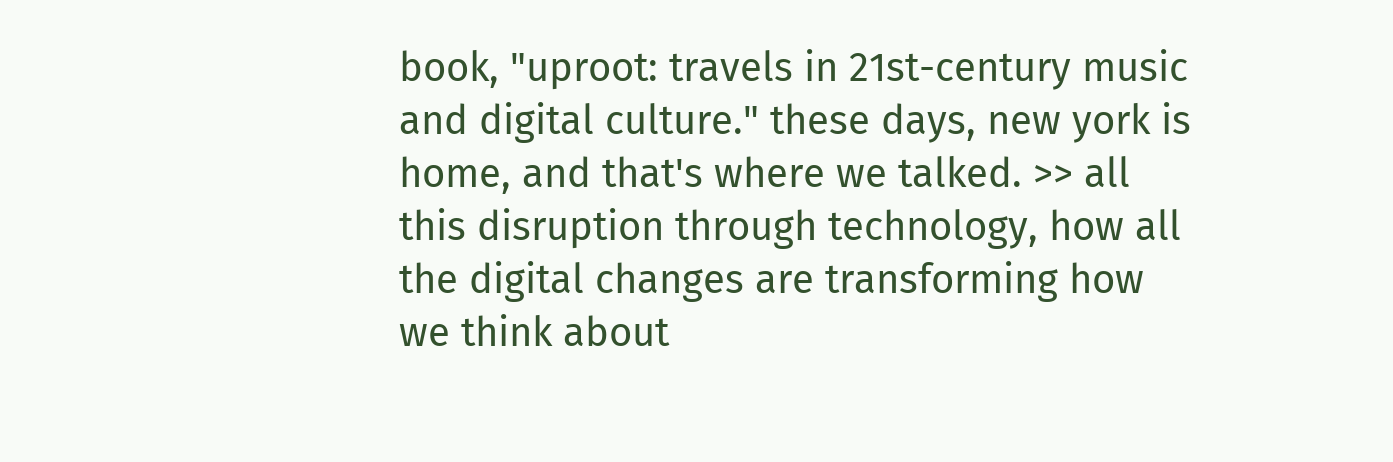book, "uproot: travels in 21st-century music and digital culture." these days, new york is home, and that's where we talked. >> all this disruption through technology, how all the digital changes are transforming how we think about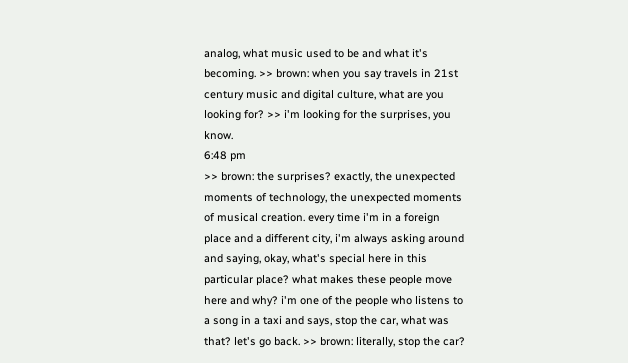analog, what music used to be and what it's becoming. >> brown: when you say travels in 21st century music and digital culture, what are you looking for? >> i'm looking for the surprises, you know.
6:48 pm
>> brown: the surprises? exactly, the unexpected moments of technology, the unexpected moments of musical creation. every time i'm in a foreign place and a different city, i'm always asking around and saying, okay, what's special here in this particular place? what makes these people move here and why? i'm one of the people who listens to a song in a taxi and says, stop the car, what was that? let's go back. >> brown: literally, stop the car?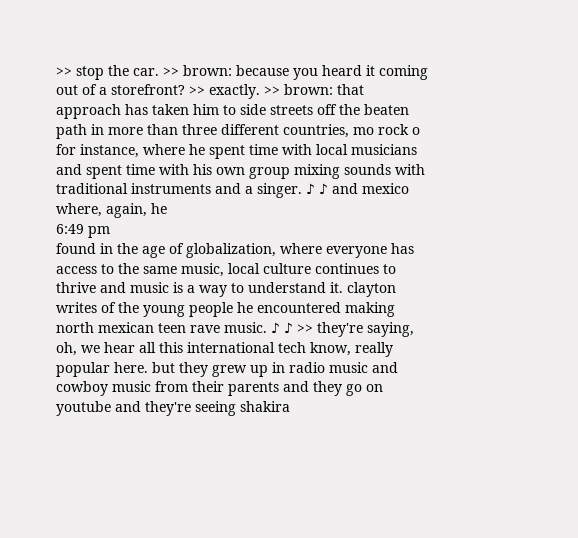>> stop the car. >> brown: because you heard it coming out of a storefront? >> exactly. >> brown: that approach has taken him to side streets off the beaten path in more than three different countries, mo rock o for instance, where he spent time with local musicians and spent time with his own group mixing sounds with traditional instruments and a singer. ♪ ♪ and mexico where, again, he
6:49 pm
found in the age of globalization, where everyone has access to the same music, local culture continues to thrive and music is a way to understand it. clayton writes of the young people he encountered making north mexican teen rave music. ♪ ♪ >> they're saying, oh, we hear all this international tech know, really popular here. but they grew up in radio music and cowboy music from their parents and they go on youtube and they're seeing shakira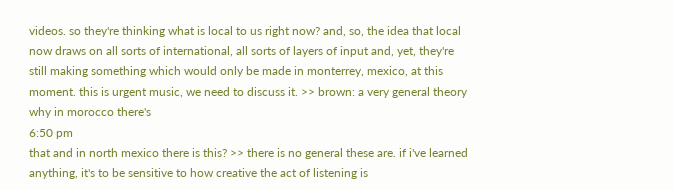videos. so they're thinking what is local to us right now? and, so, the idea that local now draws on all sorts of international, all sorts of layers of input and, yet, they're still making something which would only be made in monterrey, mexico, at this moment. this is urgent music, we need to discuss it. >> brown: a very general theory why in morocco there's
6:50 pm
that and in north mexico there is this? >> there is no general these are. if i've learned anything, it's to be sensitive to how creative the act of listening is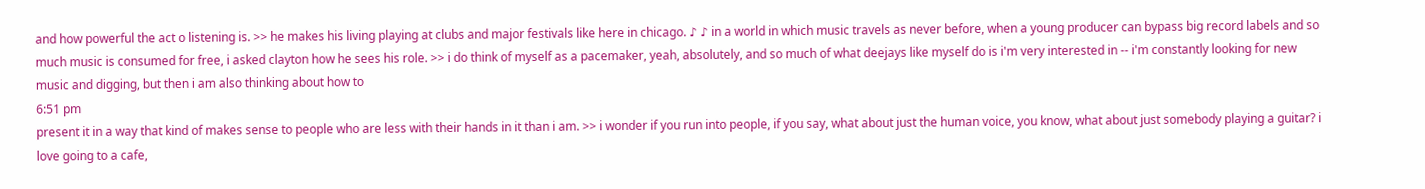and how powerful the act o listening is. >> he makes his living playing at clubs and major festivals like here in chicago. ♪ ♪ in a world in which music travels as never before, when a young producer can bypass big record labels and so much music is consumed for free, i asked clayton how he sees his role. >> i do think of myself as a pacemaker, yeah, absolutely, and so much of what deejays like myself do is i'm very interested in -- i'm constantly looking for new music and digging, but then i am also thinking about how to
6:51 pm
present it in a way that kind of makes sense to people who are less with their hands in it than i am. >> i wonder if you run into people, if you say, what about just the human voice, you know, what about just somebody playing a guitar? i love going to a cafe,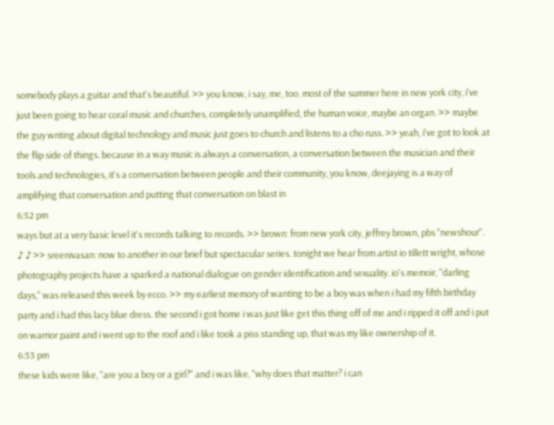somebody plays a guitar and that's beautiful. >> you know, i say, me, too. most of the summer here in new york city, i've just been going to hear coral music and churches, completely unamplified, the human voice, maybe an organ. >> maybe the guy writing about digital technology and music just goes to church and listens to a cho russ. >> yeah, i've got to look at the flip side of things. because in a way music is always a conversation, a conversation between the musician and their tools and technologies, it's a conversation between people and their community, you know, deejaying is a way of amplifying that conversation and putting that conversation on blast in
6:52 pm
ways but at a very basic level it's records talking to records. >> brown: from new york city, jeffrey brown, pbs "newshour". ♪ ♪ >> sreenivasan: now to another in our brief but spectacular series. tonight we hear from artist io tillett wright, whose photography projects have a sparked a national dialogue on gender identification and sexuality. io's memoir, "darling days," was released this week by ecco. >> my earliest memory of wanting to be a boy was when i had my fifth birthday party and i had this lacy blue dress. the second i got home i was just like get this thing off of me and i ripped it off and i put on warrior paint and i went up to the roof and i like took a piss standing up, that was my like ownership of it.
6:53 pm
these kids were like, "are you a boy or a girl?" and i was like, "why does that matter? i can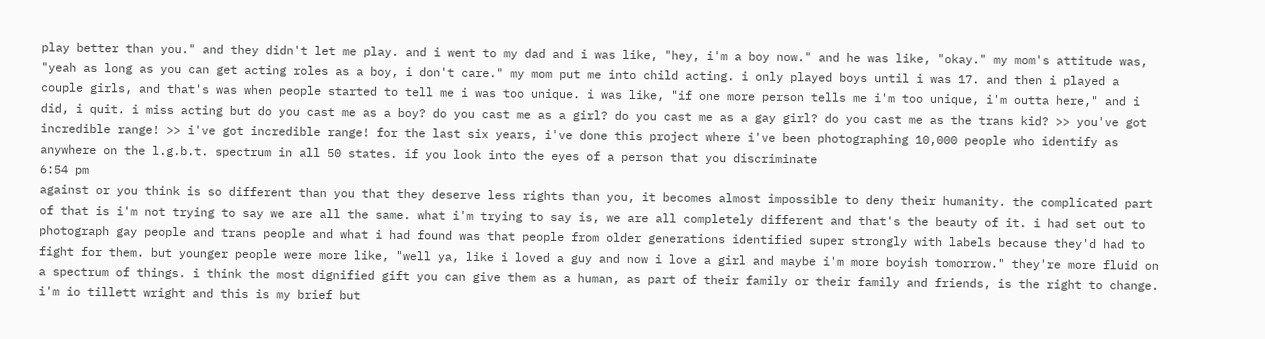play better than you." and they didn't let me play. and i went to my dad and i was like, "hey, i'm a boy now." and he was like, "okay." my mom's attitude was, "yeah as long as you can get acting roles as a boy, i don't care." my mom put me into child acting. i only played boys until i was 17. and then i played a couple girls, and that's was when people started to tell me i was too unique. i was like, "if one more person tells me i'm too unique, i'm outta here," and i did, i quit. i miss acting but do you cast me as a boy? do you cast me as a girl? do you cast me as a gay girl? do you cast me as the trans kid? >> you've got incredible range! >> i've got incredible range! for the last six years, i've done this project where i've been photographing 10,000 people who identify as anywhere on the l.g.b.t. spectrum in all 50 states. if you look into the eyes of a person that you discriminate
6:54 pm
against or you think is so different than you that they deserve less rights than you, it becomes almost impossible to deny their humanity. the complicated part of that is i'm not trying to say we are all the same. what i'm trying to say is, we are all completely different and that's the beauty of it. i had set out to photograph gay people and trans people and what i had found was that people from older generations identified super strongly with labels because they'd had to fight for them. but younger people were more like, "well ya, like i loved a guy and now i love a girl and maybe i'm more boyish tomorrow." they're more fluid on a spectrum of things. i think the most dignified gift you can give them as a human, as part of their family or their family and friends, is the right to change. i'm io tillett wright and this is my brief but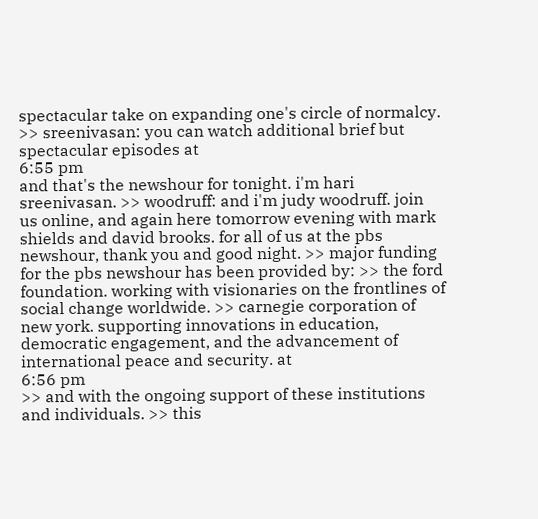spectacular take on expanding one's circle of normalcy. >> sreenivasan: you can watch additional brief but spectacular episodes at
6:55 pm
and that's the newshour for tonight. i'm hari sreenivasan. >> woodruff: and i'm judy woodruff. join us online, and again here tomorrow evening with mark shields and david brooks. for all of us at the pbs newshour, thank you and good night. >> major funding for the pbs newshour has been provided by: >> the ford foundation. working with visionaries on the frontlines of social change worldwide. >> carnegie corporation of new york. supporting innovations in education, democratic engagement, and the advancement of international peace and security. at
6:56 pm
>> and with the ongoing support of these institutions and individuals. >> this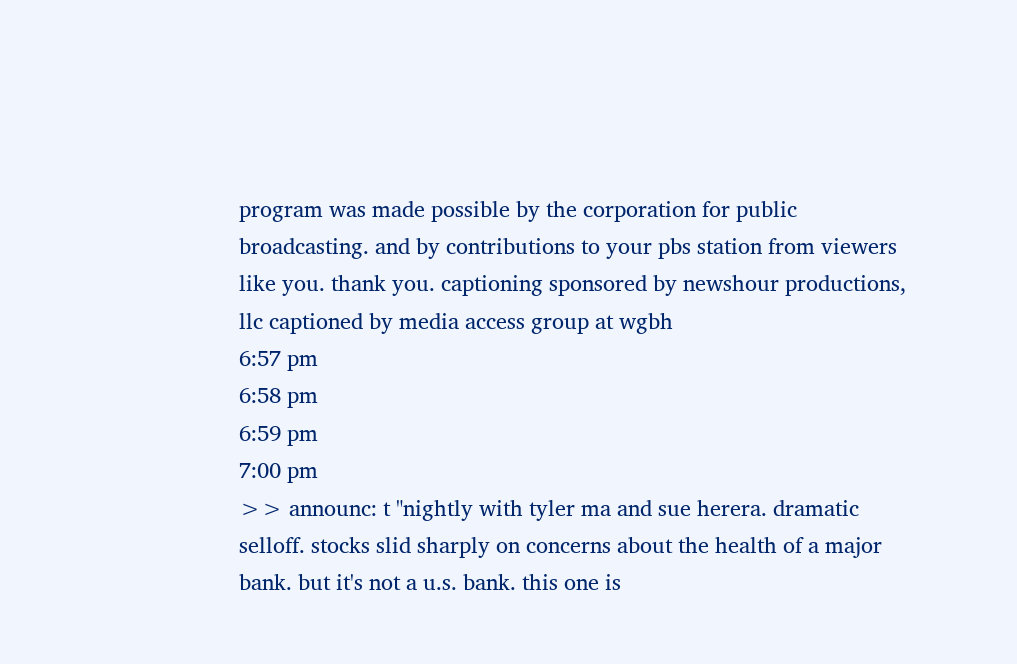program was made possible by the corporation for public broadcasting. and by contributions to your pbs station from viewers like you. thank you. captioning sponsored by newshour productions, llc captioned by media access group at wgbh
6:57 pm
6:58 pm
6:59 pm
7:00 pm
>> announc: t "nightly with tyler ma and sue herera. dramatic selloff. stocks slid sharply on concerns about the health of a major bank. but it's not a u.s. bank. this one is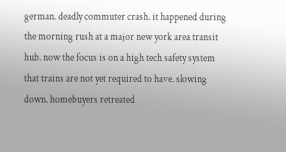german. deadly commuter crash. it happened during the morning rush at a major new york area transit hub. now the focus is on a high tech safety system that trains are not yet required to have. slowing down. homebuyers retreated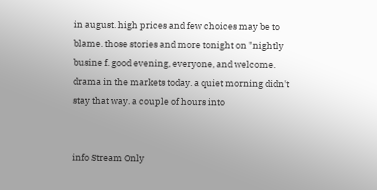in august. high prices and few choices may be to blame. those stories and more tonight on "nightly busine f. good evening, everyone, and welcome. drama in the markets today. a quiet morning didn't stay that way. a couple of hours into


info Stream Only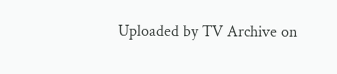Uploaded by TV Archive on